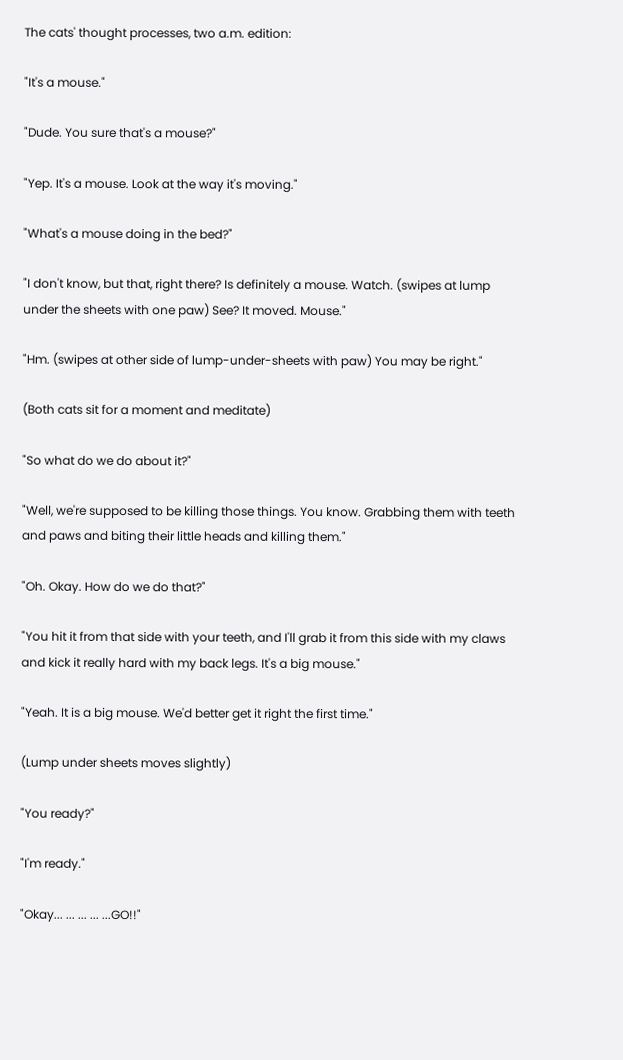The cats' thought processes, two a.m. edition:

"It's a mouse."

"Dude. You sure that's a mouse?"

"Yep. It's a mouse. Look at the way it's moving."

"What's a mouse doing in the bed?"

"I don't know, but that, right there? Is definitely a mouse. Watch. (swipes at lump under the sheets with one paw) See? It moved. Mouse."

"Hm. (swipes at other side of lump-under-sheets with paw) You may be right."

(Both cats sit for a moment and meditate)

"So what do we do about it?"

"Well, we're supposed to be killing those things. You know. Grabbing them with teeth and paws and biting their little heads and killing them."

"Oh. Okay. How do we do that?"

"You hit it from that side with your teeth, and I'll grab it from this side with my claws and kick it really hard with my back legs. It's a big mouse."

"Yeah. It is a big mouse. We'd better get it right the first time."

(Lump under sheets moves slightly)

"You ready?"

"I'm ready."

"Okay... ... ... ... ...GO!!"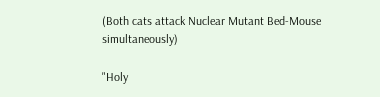(Both cats attack Nuclear Mutant Bed-Mouse simultaneously)

"Holy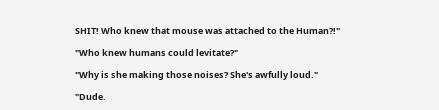SHIT! Who knew that mouse was attached to the Human?!"

"Who knew humans could levitate?"

"Why is she making those noises? She's awfully loud."

"Dude.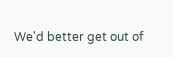We'd better get out of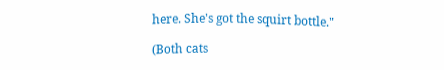here. She's got the squirt bottle."

(Both cats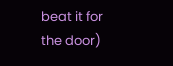beat it for the door)